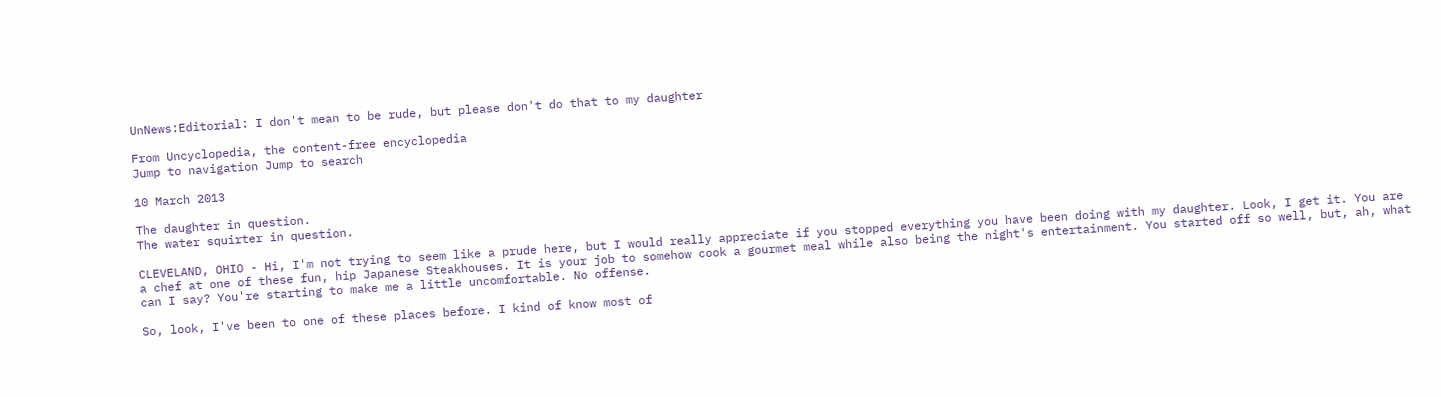UnNews:Editorial: I don't mean to be rude, but please don't do that to my daughter

From Uncyclopedia, the content-free encyclopedia
Jump to navigation Jump to search

10 March 2013

The daughter in question.
The water squirter in question.

CLEVELAND, OHIO - Hi, I'm not trying to seem like a prude here, but I would really appreciate if you stopped everything you have been doing with my daughter. Look, I get it. You are a chef at one of these fun, hip Japanese Steakhouses. It is your job to somehow cook a gourmet meal while also being the night's entertainment. You started off so well, but, ah, what can I say? You're starting to make me a little uncomfortable. No offense.

So, look, I've been to one of these places before. I kind of know most of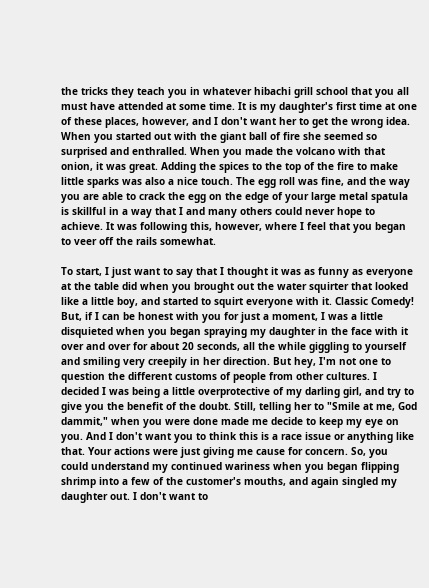the tricks they teach you in whatever hibachi grill school that you all must have attended at some time. It is my daughter's first time at one of these places, however, and I don't want her to get the wrong idea. When you started out with the giant ball of fire she seemed so surprised and enthralled. When you made the volcano with that onion, it was great. Adding the spices to the top of the fire to make little sparks was also a nice touch. The egg roll was fine, and the way you are able to crack the egg on the edge of your large metal spatula is skillful in a way that I and many others could never hope to achieve. It was following this, however, where I feel that you began to veer off the rails somewhat.

To start, I just want to say that I thought it was as funny as everyone at the table did when you brought out the water squirter that looked like a little boy, and started to squirt everyone with it. Classic Comedy! But, if I can be honest with you for just a moment, I was a little disquieted when you began spraying my daughter in the face with it over and over for about 20 seconds, all the while giggling to yourself and smiling very creepily in her direction. But hey, I'm not one to question the different customs of people from other cultures. I decided I was being a little overprotective of my darling girl, and try to give you the benefit of the doubt. Still, telling her to "Smile at me, God dammit," when you were done made me decide to keep my eye on you. And I don't want you to think this is a race issue or anything like that. Your actions were just giving me cause for concern. So, you could understand my continued wariness when you began flipping shrimp into a few of the customer's mouths, and again singled my daughter out. I don't want to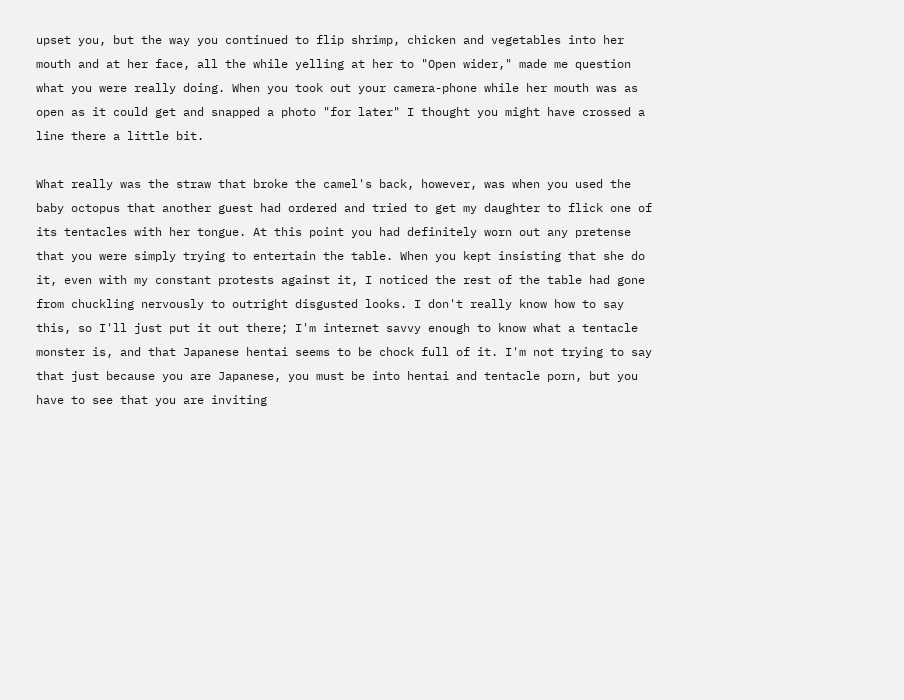upset you, but the way you continued to flip shrimp, chicken and vegetables into her mouth and at her face, all the while yelling at her to "Open wider," made me question what you were really doing. When you took out your camera-phone while her mouth was as open as it could get and snapped a photo "for later" I thought you might have crossed a line there a little bit.

What really was the straw that broke the camel's back, however, was when you used the baby octopus that another guest had ordered and tried to get my daughter to flick one of its tentacles with her tongue. At this point you had definitely worn out any pretense that you were simply trying to entertain the table. When you kept insisting that she do it, even with my constant protests against it, I noticed the rest of the table had gone from chuckling nervously to outright disgusted looks. I don't really know how to say this, so I'll just put it out there; I'm internet savvy enough to know what a tentacle monster is, and that Japanese hentai seems to be chock full of it. I'm not trying to say that just because you are Japanese, you must be into hentai and tentacle porn, but you have to see that you are inviting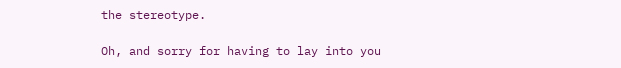the stereotype.

Oh, and sorry for having to lay into you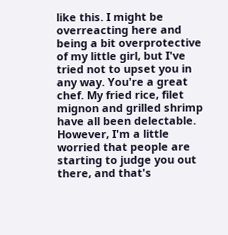like this. I might be overreacting here and being a bit overprotective of my little girl, but I've tried not to upset you in any way. You're a great chef. My fried rice, filet mignon and grilled shrimp have all been delectable. However, I'm a little worried that people are starting to judge you out there, and that's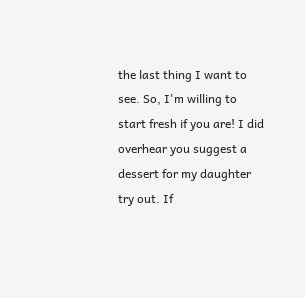the last thing I want to see. So, I'm willing to start fresh if you are! I did overhear you suggest a dessert for my daughter try out. If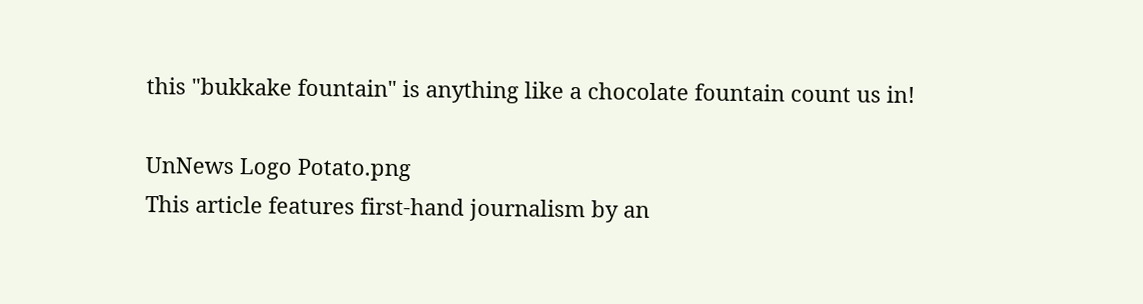this "bukkake fountain" is anything like a chocolate fountain count us in!

UnNews Logo Potato.png
This article features first-hand journalism by an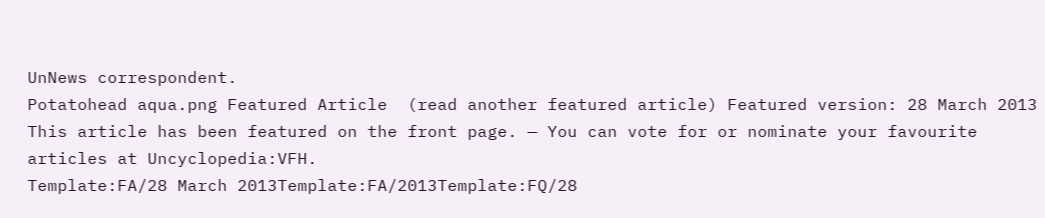UnNews correspondent.
Potatohead aqua.png Featured Article  (read another featured article) Featured version: 28 March 2013
This article has been featured on the front page. — You can vote for or nominate your favourite articles at Uncyclopedia:VFH.
Template:FA/28 March 2013Template:FA/2013Template:FQ/28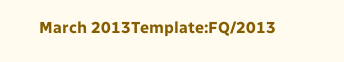March 2013Template:FQ/2013